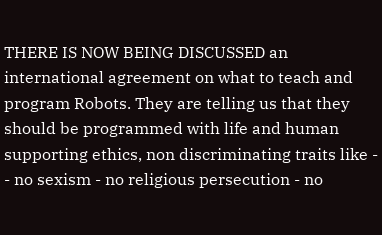THERE IS NOW BEING DISCUSSED an international agreement on what to teach and program Robots. They are telling us that they should be programmed with life and human supporting ethics, non discriminating traits like - - no sexism - no religious persecution - no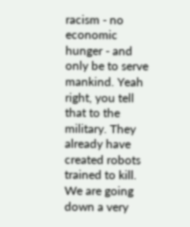racism - no economic hunger - and only be to serve mankind. Yeah right, you tell that to the military. They already have created robots trained to kill. We are going down a very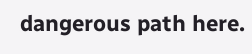dangerous path here.